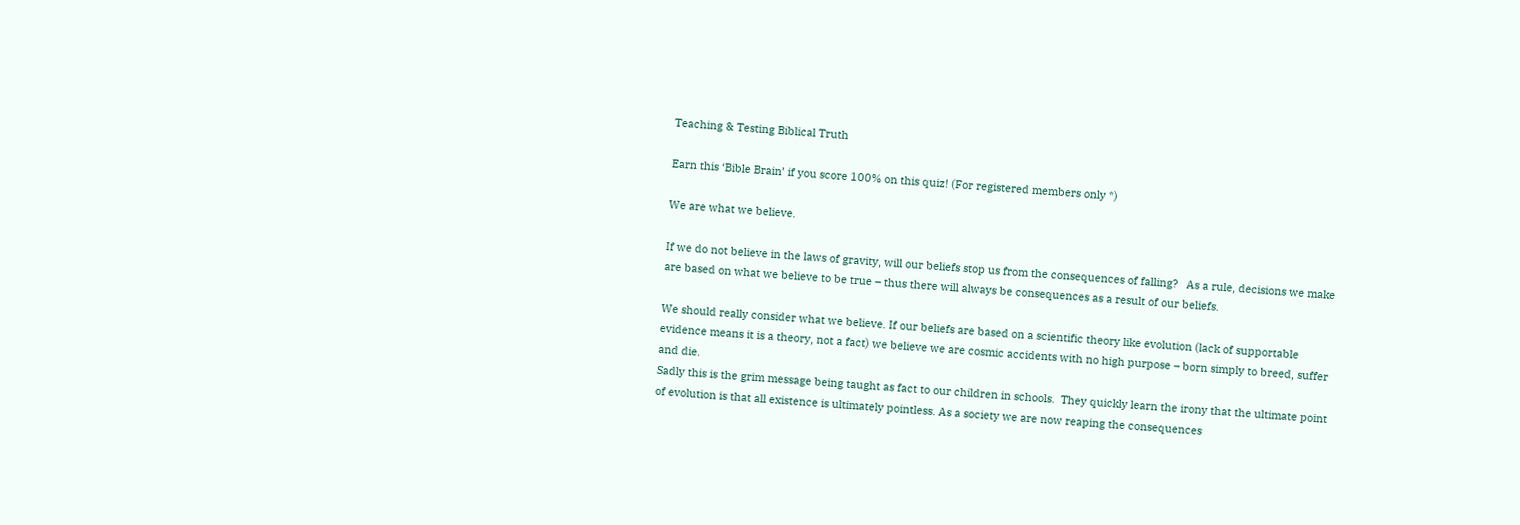Teaching & Testing Biblical Truth

Earn this ‘Bible Brain’ if you score 100% on this quiz! (For registered members only *)

We are what we believe.

If we do not believe in the laws of gravity, will our beliefs stop us from the consequences of falling?   As a rule, decisions we make are based on what we believe to be true – thus there will always be consequences as a result of our beliefs.

We should really consider what we believe. If our beliefs are based on a scientific theory like evolution (lack of supportable evidence means it is a theory, not a fact) we believe we are cosmic accidents with no high purpose – born simply to breed, suffer and die.
Sadly this is the grim message being taught as fact to our children in schools.  They quickly learn the irony that the ultimate point of evolution is that all existence is ultimately pointless. As a society we are now reaping the consequences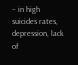– in high suicides rates, depression, lack of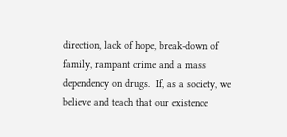direction, lack of hope, break-down of family, rampant crime and a mass dependency on drugs.  If, as a society, we believe and teach that our existence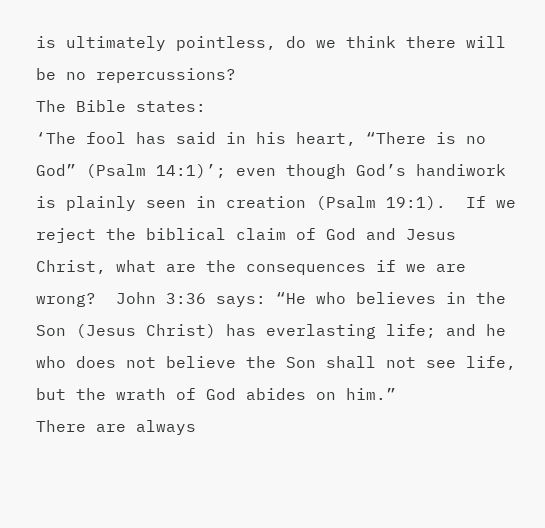is ultimately pointless, do we think there will be no repercussions?
The Bible states:
‘The fool has said in his heart, “There is no God” (Psalm 14:1)’; even though God’s handiwork is plainly seen in creation (Psalm 19:1).  If we reject the biblical claim of God and Jesus Christ, what are the consequences if we are wrong?  John 3:36 says: “He who believes in the Son (Jesus Christ) has everlasting life; and he who does not believe the Son shall not see life, but the wrath of God abides on him.”
There are always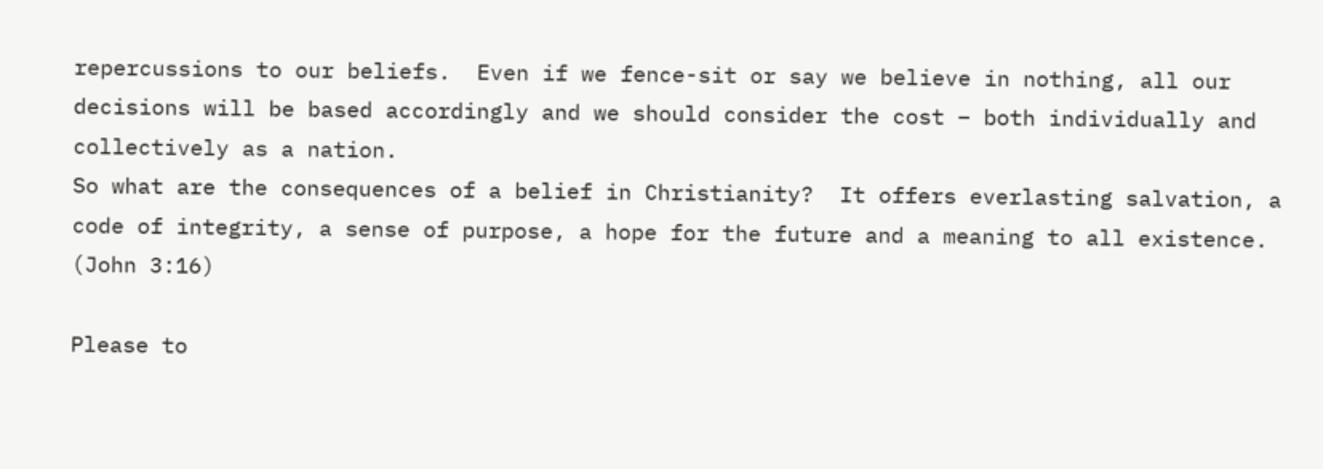repercussions to our beliefs.  Even if we fence-sit or say we believe in nothing, all our decisions will be based accordingly and we should consider the cost – both individually and collectively as a nation.
So what are the consequences of a belief in Christianity?  It offers everlasting salvation, a code of integrity, a sense of purpose, a hope for the future and a meaning to all existence. (John 3:16)

Please to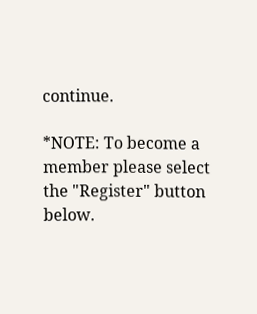continue.

*NOTE: To become a member please select the "Register" button below.